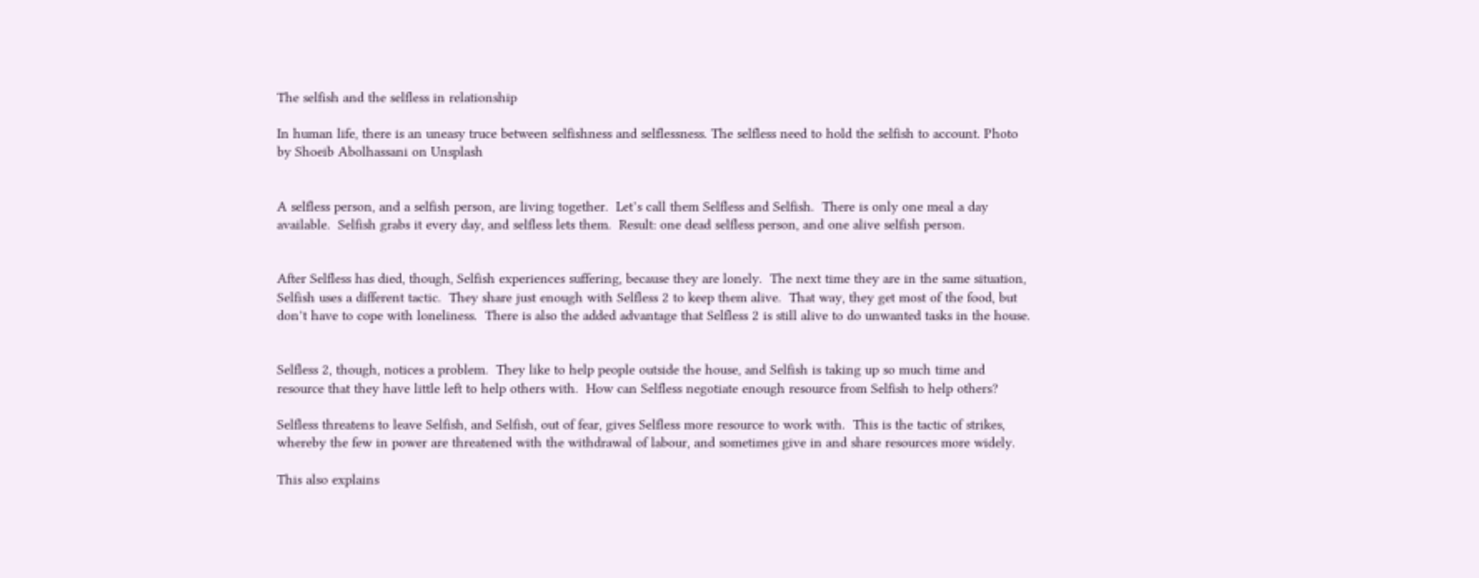The selfish and the selfless in relationship

In human life, there is an uneasy truce between selfishness and selflessness. The selfless need to hold the selfish to account. Photo by Shoeib Abolhassani on Unsplash


A selfless person, and a selfish person, are living together.  Let’s call them Selfless and Selfish.  There is only one meal a day available.  Selfish grabs it every day, and selfless lets them.  Result: one dead selfless person, and one alive selfish person.


After Selfless has died, though, Selfish experiences suffering, because they are lonely.  The next time they are in the same situation, Selfish uses a different tactic.  They share just enough with Selfless 2 to keep them alive.  That way, they get most of the food, but don’t have to cope with loneliness.  There is also the added advantage that Selfless 2 is still alive to do unwanted tasks in the house.


Selfless 2, though, notices a problem.  They like to help people outside the house, and Selfish is taking up so much time and resource that they have little left to help others with.  How can Selfless negotiate enough resource from Selfish to help others?

Selfless threatens to leave Selfish, and Selfish, out of fear, gives Selfless more resource to work with.  This is the tactic of strikes, whereby the few in power are threatened with the withdrawal of labour, and sometimes give in and share resources more widely.

This also explains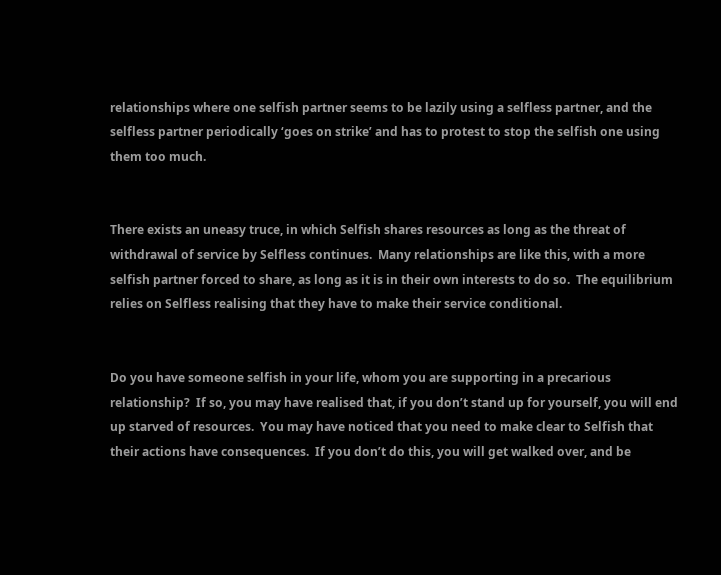relationships where one selfish partner seems to be lazily using a selfless partner, and the selfless partner periodically ‘goes on strike’ and has to protest to stop the selfish one using them too much.


There exists an uneasy truce, in which Selfish shares resources as long as the threat of withdrawal of service by Selfless continues.  Many relationships are like this, with a more selfish partner forced to share, as long as it is in their own interests to do so.  The equilibrium relies on Selfless realising that they have to make their service conditional.


Do you have someone selfish in your life, whom you are supporting in a precarious relationship?  If so, you may have realised that, if you don’t stand up for yourself, you will end up starved of resources.  You may have noticed that you need to make clear to Selfish that their actions have consequences.  If you don’t do this, you will get walked over, and be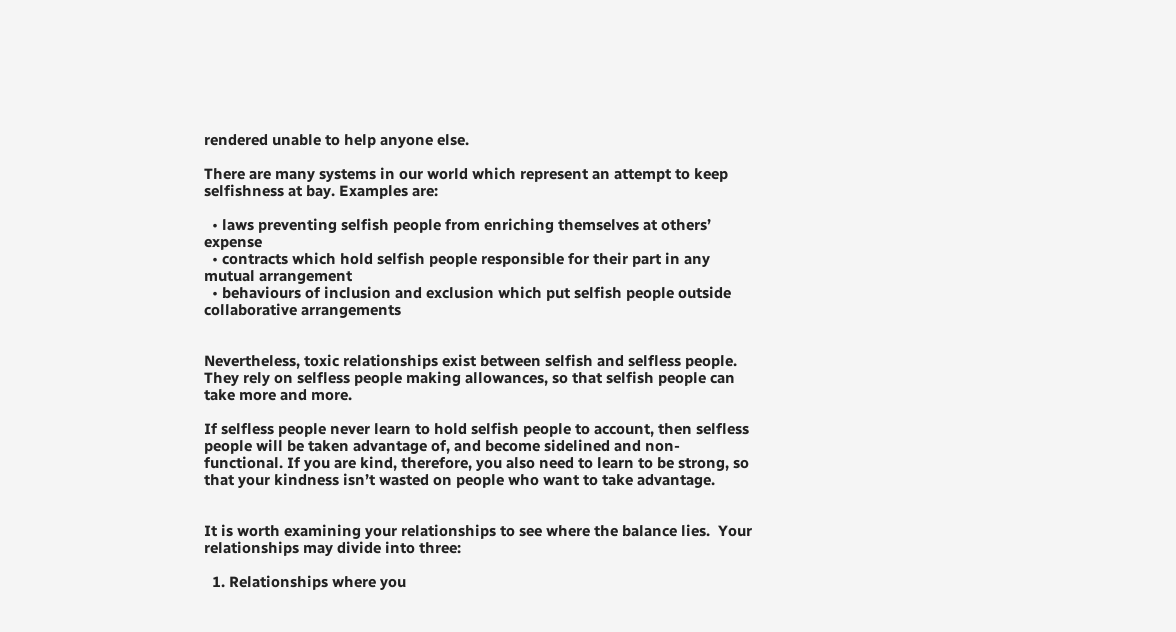rendered unable to help anyone else.

There are many systems in our world which represent an attempt to keep selfishness at bay. Examples are:

  • laws preventing selfish people from enriching themselves at others’ expense
  • contracts which hold selfish people responsible for their part in any mutual arrangement
  • behaviours of inclusion and exclusion which put selfish people outside collaborative arrangements


Nevertheless, toxic relationships exist between selfish and selfless people.  They rely on selfless people making allowances, so that selfish people can take more and more.

If selfless people never learn to hold selfish people to account, then selfless people will be taken advantage of, and become sidelined and non-functional. If you are kind, therefore, you also need to learn to be strong, so that your kindness isn’t wasted on people who want to take advantage.


It is worth examining your relationships to see where the balance lies.  Your relationships may divide into three:

  1. Relationships where you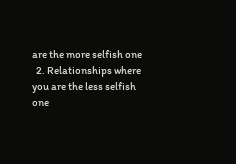are the more selfish one
  2. Relationships where you are the less selfish one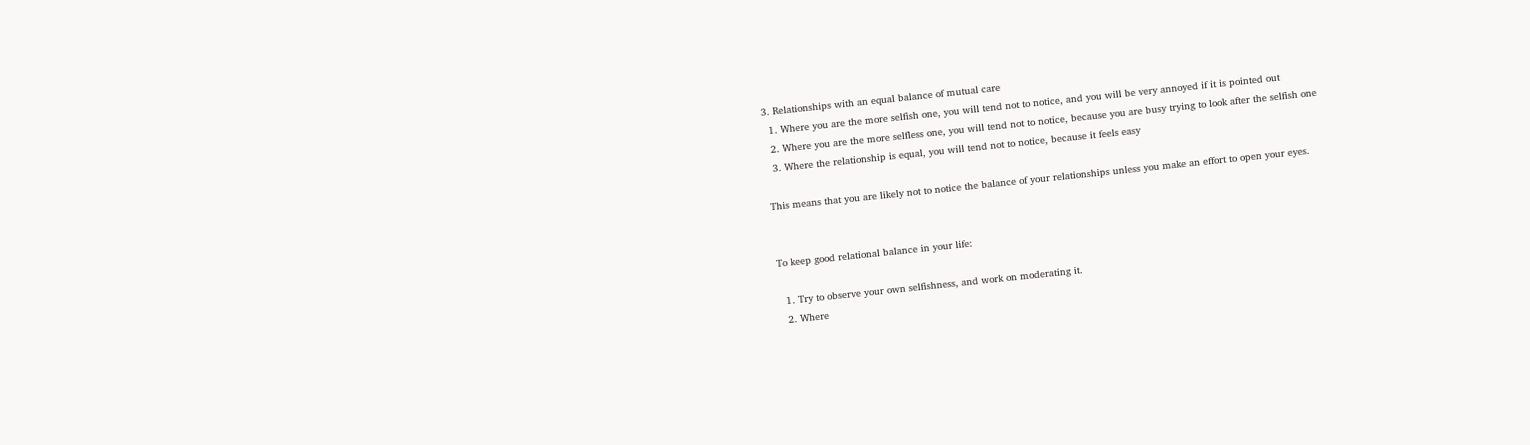3. Relationships with an equal balance of mutual care
  1. Where you are the more selfish one, you will tend not to notice, and you will be very annoyed if it is pointed out
  2. Where you are the more selfless one, you will tend not to notice, because you are busy trying to look after the selfish one
  3. Where the relationship is equal, you will tend not to notice, because it feels easy

This means that you are likely not to notice the balance of your relationships unless you make an effort to open your eyes.


To keep good relational balance in your life:

  1. Try to observe your own selfishness, and work on moderating it.
  2. Where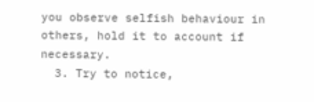you observe selfish behaviour in others, hold it to account if necessary.
  3. Try to notice,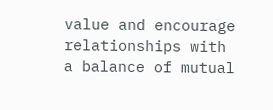value and encourage relationships with a balance of mutual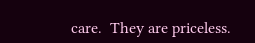care.  They are priceless.